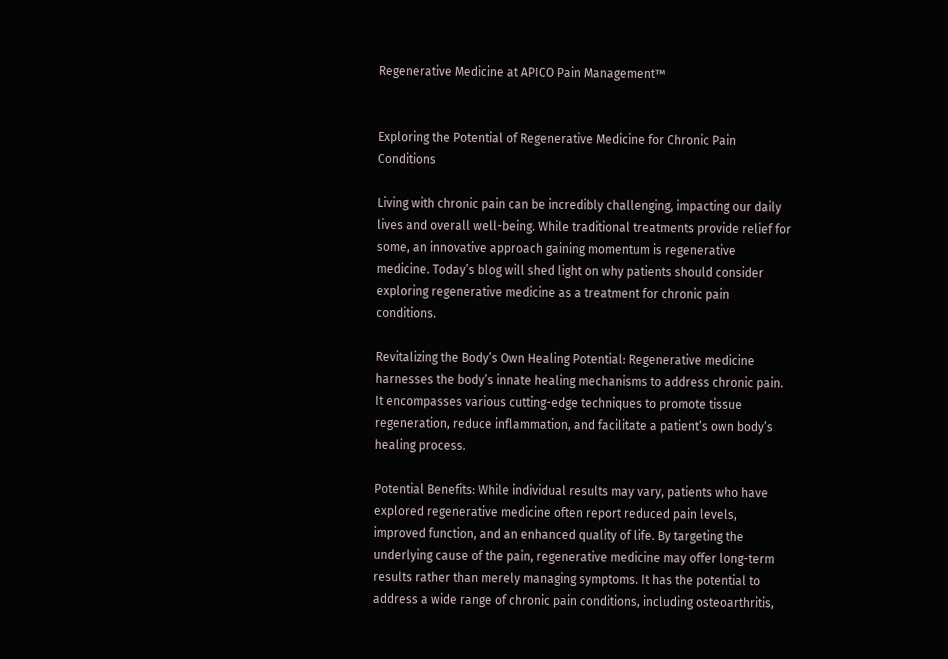Regenerative Medicine at APICO Pain Management™


Exploring the Potential of Regenerative Medicine for Chronic Pain Conditions

Living with chronic pain can be incredibly challenging, impacting our daily lives and overall well-being. While traditional treatments provide relief for some, an innovative approach gaining momentum is regenerative medicine. Today’s blog will shed light on why patients should consider exploring regenerative medicine as a treatment for chronic pain conditions.

Revitalizing the Body’s Own Healing Potential: Regenerative medicine harnesses the body’s innate healing mechanisms to address chronic pain. It encompasses various cutting-edge techniques to promote tissue regeneration, reduce inflammation, and facilitate a patient’s own body’s healing process.

Potential Benefits: While individual results may vary, patients who have explored regenerative medicine often report reduced pain levels, improved function, and an enhanced quality of life. By targeting the underlying cause of the pain, regenerative medicine may offer long-term results rather than merely managing symptoms. It has the potential to address a wide range of chronic pain conditions, including osteoarthritis,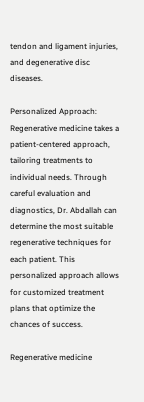tendon and ligament injuries, and degenerative disc diseases.

Personalized Approach: Regenerative medicine takes a patient-centered approach, tailoring treatments to individual needs. Through careful evaluation and diagnostics, Dr. Abdallah can determine the most suitable regenerative techniques for each patient. This personalized approach allows for customized treatment plans that optimize the chances of success.

Regenerative medicine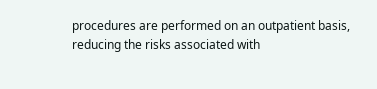procedures are performed on an outpatient basis, reducing the risks associated with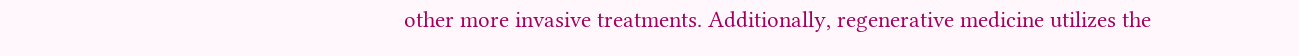other more invasive treatments. Additionally, regenerative medicine utilizes the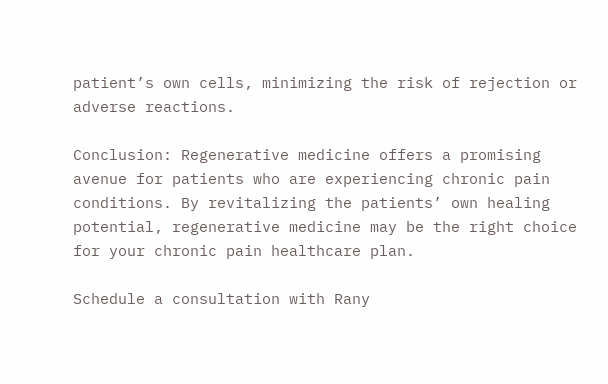patient’s own cells, minimizing the risk of rejection or adverse reactions.

Conclusion: Regenerative medicine offers a promising avenue for patients who are experiencing chronic pain conditions. By revitalizing the patients’ own healing potential, regenerative medicine may be the right choice for your chronic pain healthcare plan.

Schedule a consultation with Rany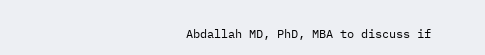Abdallah MD, PhD, MBA to discuss if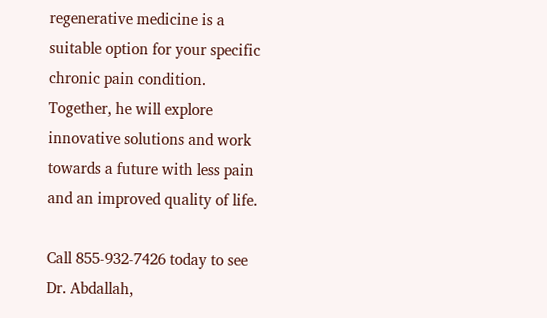regenerative medicine is a suitable option for your specific chronic pain condition. Together, he will explore innovative solutions and work towards a future with less pain and an improved quality of life.

Call 855-932-7426 today to see Dr. Abdallah,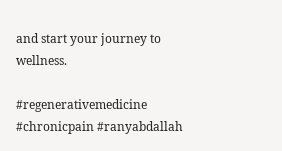and start your journey to wellness.

#regenerativemedicine #chronicpain #ranyabdallah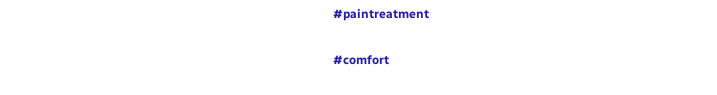#paintreatment

#comfort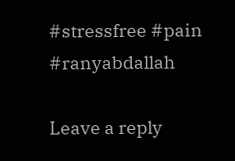#stressfree #pain #ranyabdallah

Leave a reply